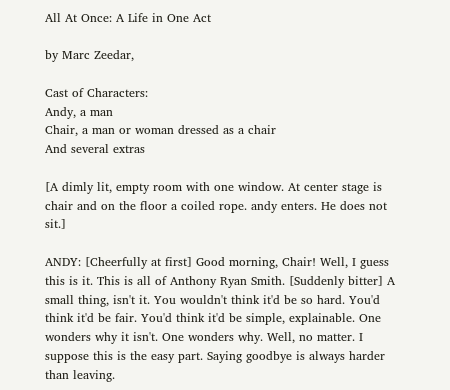All At Once: A Life in One Act

by Marc Zeedar,

Cast of Characters:
Andy, a man
Chair, a man or woman dressed as a chair
And several extras

[A dimly lit, empty room with one window. At center stage is chair and on the floor a coiled rope. andy enters. He does not sit.]

ANDY: [Cheerfully at first] Good morning, Chair! Well, I guess this is it. This is all of Anthony Ryan Smith. [Suddenly bitter] A small thing, isn't it. You wouldn't think it'd be so hard. You'd think it'd be fair. You'd think it'd be simple, explainable. One wonders why it isn't. One wonders why. Well, no matter. I suppose this is the easy part. Saying goodbye is always harder than leaving.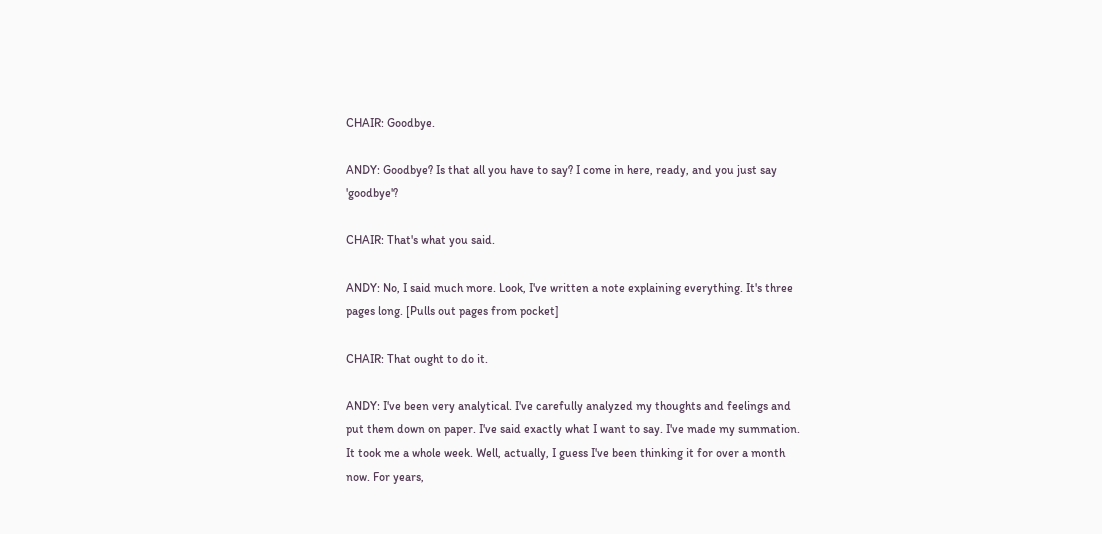CHAIR: Goodbye.

ANDY: Goodbye? Is that all you have to say? I come in here, ready, and you just say 'goodbye'?

CHAIR: That's what you said.

ANDY: No, I said much more. Look, I've written a note explaining everything. It's three pages long. [Pulls out pages from pocket]

CHAIR: That ought to do it.

ANDY: I've been very analytical. I've carefully analyzed my thoughts and feelings and put them down on paper. I've said exactly what I want to say. I've made my summation. It took me a whole week. Well, actually, I guess I've been thinking it for over a month now. For years,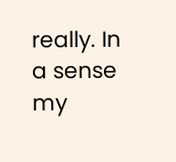really. In a sense my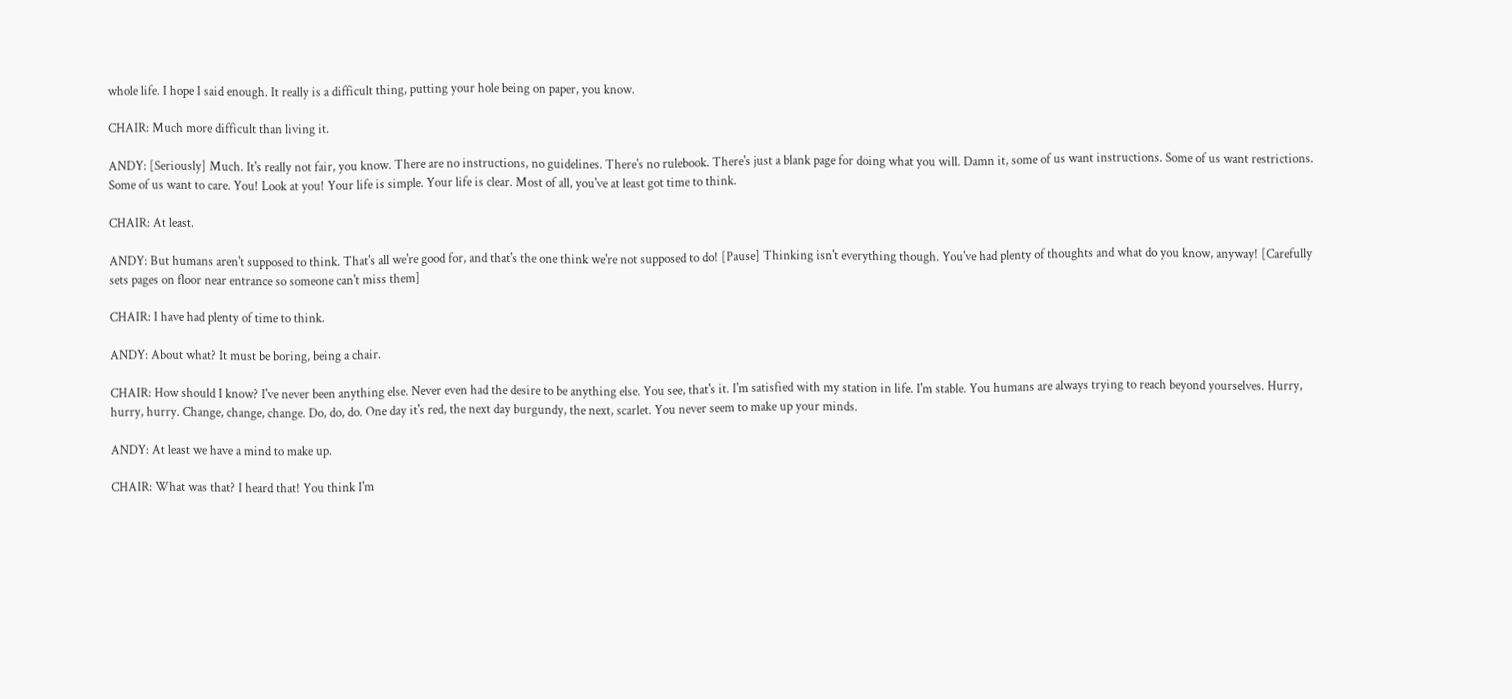whole life. I hope I said enough. It really is a difficult thing, putting your hole being on paper, you know.

CHAIR: Much more difficult than living it.

ANDY: [Seriously] Much. It's really not fair, you know. There are no instructions, no guidelines. There's no rulebook. There's just a blank page for doing what you will. Damn it, some of us want instructions. Some of us want restrictions. Some of us want to care. You! Look at you! Your life is simple. Your life is clear. Most of all, you've at least got time to think.

CHAIR: At least.

ANDY: But humans aren't supposed to think. That's all we're good for, and that's the one think we're not supposed to do! [Pause] Thinking isn't everything though. You've had plenty of thoughts and what do you know, anyway! [Carefully sets pages on floor near entrance so someone can't miss them]

CHAIR: I have had plenty of time to think.

ANDY: About what? It must be boring, being a chair.

CHAIR: How should I know? I've never been anything else. Never even had the desire to be anything else. You see, that's it. I'm satisfied with my station in life. I'm stable. You humans are always trying to reach beyond yourselves. Hurry, hurry, hurry. Change, change, change. Do, do, do. One day it's red, the next day burgundy, the next, scarlet. You never seem to make up your minds.

ANDY: At least we have a mind to make up.

CHAIR: What was that? I heard that! You think I'm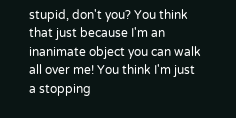stupid, don't you? You think that just because I'm an inanimate object you can walk all over me! You think I'm just a stopping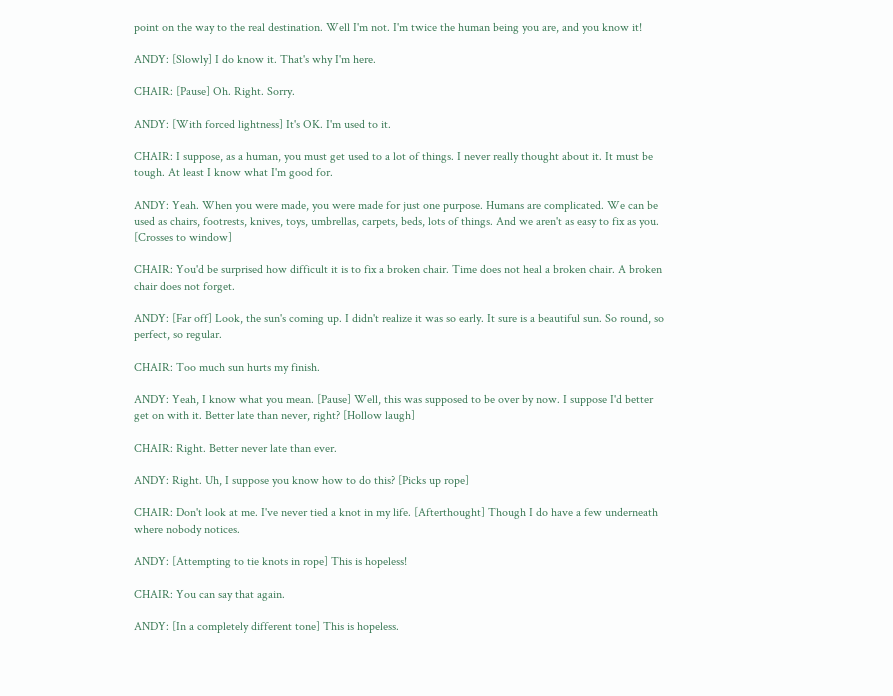point on the way to the real destination. Well I'm not. I'm twice the human being you are, and you know it!

ANDY: [Slowly] I do know it. That's why I'm here.

CHAIR: [Pause] Oh. Right. Sorry.

ANDY: [With forced lightness] It's OK. I'm used to it.

CHAIR: I suppose, as a human, you must get used to a lot of things. I never really thought about it. It must be tough. At least I know what I'm good for.

ANDY: Yeah. When you were made, you were made for just one purpose. Humans are complicated. We can be used as chairs, footrests, knives, toys, umbrellas, carpets, beds, lots of things. And we aren't as easy to fix as you. [Crosses to window]

CHAIR: You'd be surprised how difficult it is to fix a broken chair. Time does not heal a broken chair. A broken chair does not forget.

ANDY: [Far off] Look, the sun's coming up. I didn't realize it was so early. It sure is a beautiful sun. So round, so perfect, so regular.

CHAIR: Too much sun hurts my finish.

ANDY: Yeah, I know what you mean. [Pause] Well, this was supposed to be over by now. I suppose I'd better get on with it. Better late than never, right? [Hollow laugh]

CHAIR: Right. Better never late than ever.

ANDY: Right. Uh, I suppose you know how to do this? [Picks up rope]

CHAIR: Don't look at me. I've never tied a knot in my life. [Afterthought] Though I do have a few underneath where nobody notices.

ANDY: [Attempting to tie knots in rope] This is hopeless!

CHAIR: You can say that again.

ANDY: [In a completely different tone] This is hopeless.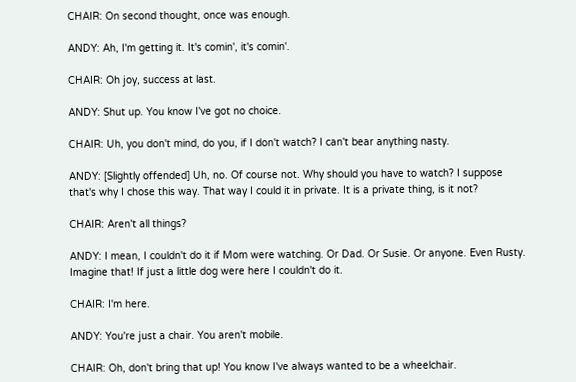CHAIR: On second thought, once was enough.

ANDY: Ah, I'm getting it. It's comin', it's comin'.

CHAIR: Oh joy, success at last.

ANDY: Shut up. You know I've got no choice.

CHAIR: Uh, you don't mind, do you, if I don't watch? I can't bear anything nasty.

ANDY: [Slightly offended] Uh, no. Of course not. Why should you have to watch? I suppose that's why I chose this way. That way I could it in private. It is a private thing, is it not?

CHAIR: Aren't all things?

ANDY: I mean, I couldn't do it if Mom were watching. Or Dad. Or Susie. Or anyone. Even Rusty. Imagine that! If just a little dog were here I couldn't do it.

CHAIR: I'm here.

ANDY: You're just a chair. You aren't mobile.

CHAIR: Oh, don't bring that up! You know I've always wanted to be a wheelchair.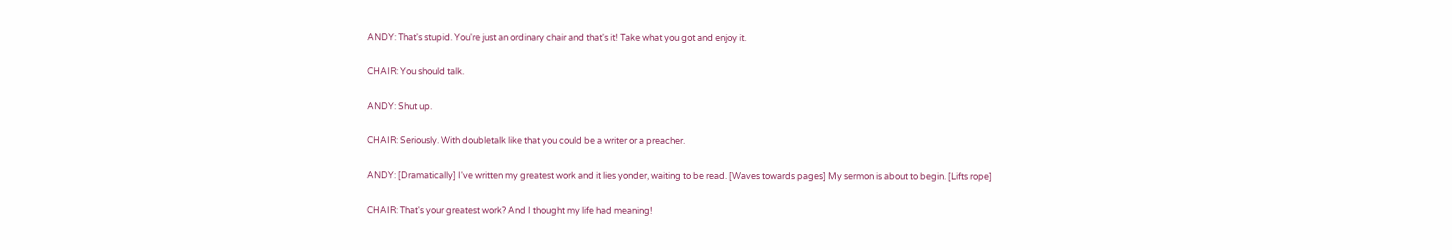ANDY: That's stupid. You're just an ordinary chair and that's it! Take what you got and enjoy it.

CHAIR: You should talk.

ANDY: Shut up.

CHAIR: Seriously. With doubletalk like that you could be a writer or a preacher.

ANDY: [Dramatically] I've written my greatest work and it lies yonder, waiting to be read. [Waves towards pages] My sermon is about to begin. [Lifts rope]

CHAIR: That's your greatest work? And I thought my life had meaning!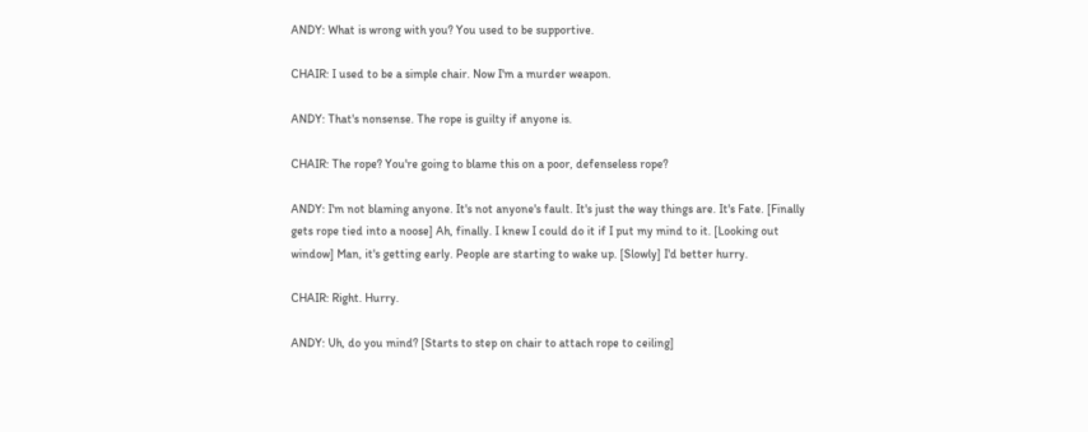ANDY: What is wrong with you? You used to be supportive.

CHAIR: I used to be a simple chair. Now I'm a murder weapon.

ANDY: That's nonsense. The rope is guilty if anyone is.

CHAIR: The rope? You're going to blame this on a poor, defenseless rope?

ANDY: I'm not blaming anyone. It's not anyone's fault. It's just the way things are. It's Fate. [Finally gets rope tied into a noose] Ah, finally. I knew I could do it if I put my mind to it. [Looking out window] Man, it's getting early. People are starting to wake up. [Slowly] I'd better hurry.

CHAIR: Right. Hurry.

ANDY: Uh, do you mind? [Starts to step on chair to attach rope to ceiling]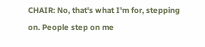CHAIR: No, that's what I'm for, stepping on. People step on me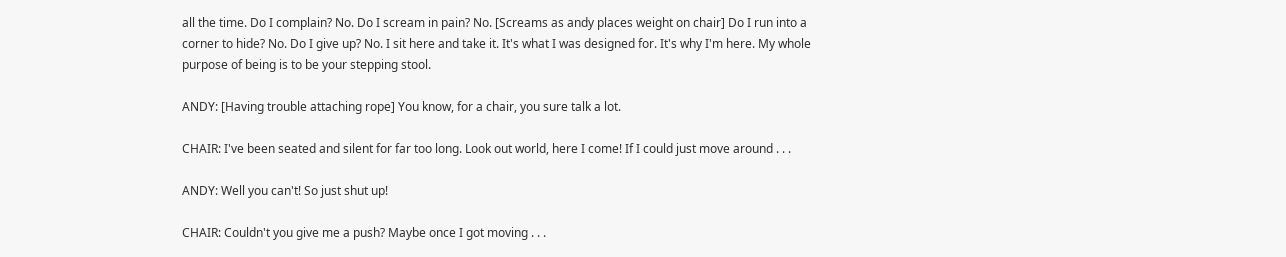all the time. Do I complain? No. Do I scream in pain? No. [Screams as andy places weight on chair] Do I run into a corner to hide? No. Do I give up? No. I sit here and take it. It's what I was designed for. It's why I'm here. My whole purpose of being is to be your stepping stool.

ANDY: [Having trouble attaching rope] You know, for a chair, you sure talk a lot.

CHAIR: I've been seated and silent for far too long. Look out world, here I come! If I could just move around . . .

ANDY: Well you can't! So just shut up!

CHAIR: Couldn't you give me a push? Maybe once I got moving . . .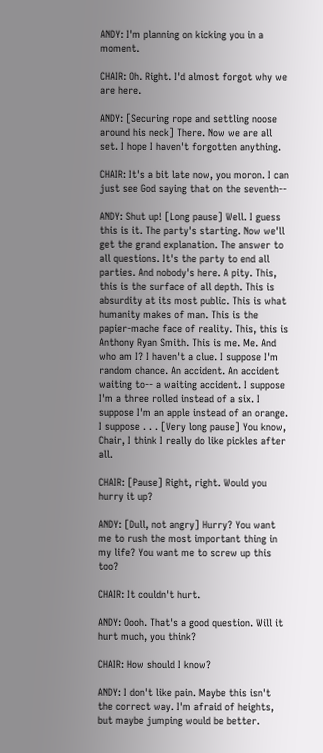ANDY: I'm planning on kicking you in a moment.

CHAIR: Oh. Right. I'd almost forgot why we are here.

ANDY: [Securing rope and settling noose around his neck] There. Now we are all set. I hope I haven't forgotten anything.

CHAIR: It's a bit late now, you moron. I can just see God saying that on the seventh--

ANDY: Shut up! [Long pause] Well. I guess this is it. The party's starting. Now we'll get the grand explanation. The answer to all questions. It's the party to end all parties. And nobody's here. A pity. This, this is the surface of all depth. This is absurdity at its most public. This is what humanity makes of man. This is the papier-mache face of reality. This, this is Anthony Ryan Smith. This is me. Me. And who am I? I haven't a clue. I suppose I'm random chance. An accident. An accident waiting to-- a waiting accident. I suppose I'm a three rolled instead of a six. I suppose I'm an apple instead of an orange. I suppose . . . [Very long pause] You know, Chair, I think I really do like pickles after all.

CHAIR: [Pause] Right, right. Would you hurry it up?

ANDY: [Dull, not angry] Hurry? You want me to rush the most important thing in my life? You want me to screw up this too?

CHAIR: It couldn't hurt.

ANDY: Oooh. That's a good question. Will it hurt much, you think?

CHAIR: How should I know?

ANDY: I don't like pain. Maybe this isn't the correct way. I'm afraid of heights, but maybe jumping would be better.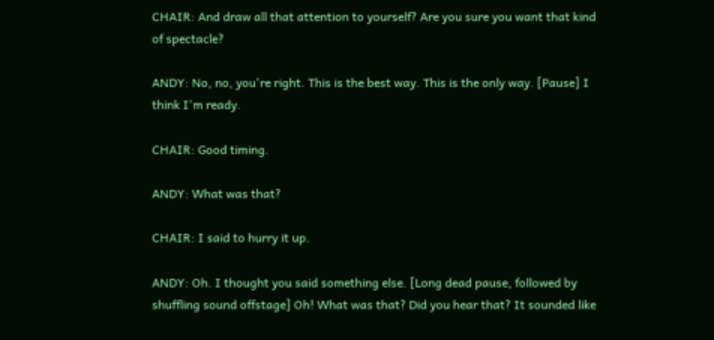CHAIR: And draw all that attention to yourself? Are you sure you want that kind of spectacle?

ANDY: No, no, you're right. This is the best way. This is the only way. [Pause] I think I'm ready.

CHAIR: Good timing.

ANDY: What was that?

CHAIR: I said to hurry it up.

ANDY: Oh. I thought you said something else. [Long dead pause, followed by shuffling sound offstage] Oh! What was that? Did you hear that? It sounded like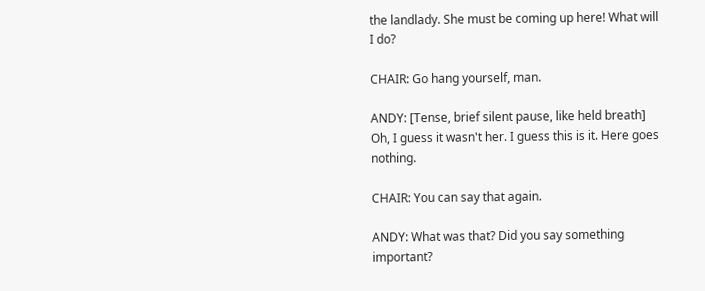the landlady. She must be coming up here! What will I do?

CHAIR: Go hang yourself, man.

ANDY: [Tense, brief silent pause, like held breath] Oh, I guess it wasn't her. I guess this is it. Here goes nothing.

CHAIR: You can say that again.

ANDY: What was that? Did you say something important?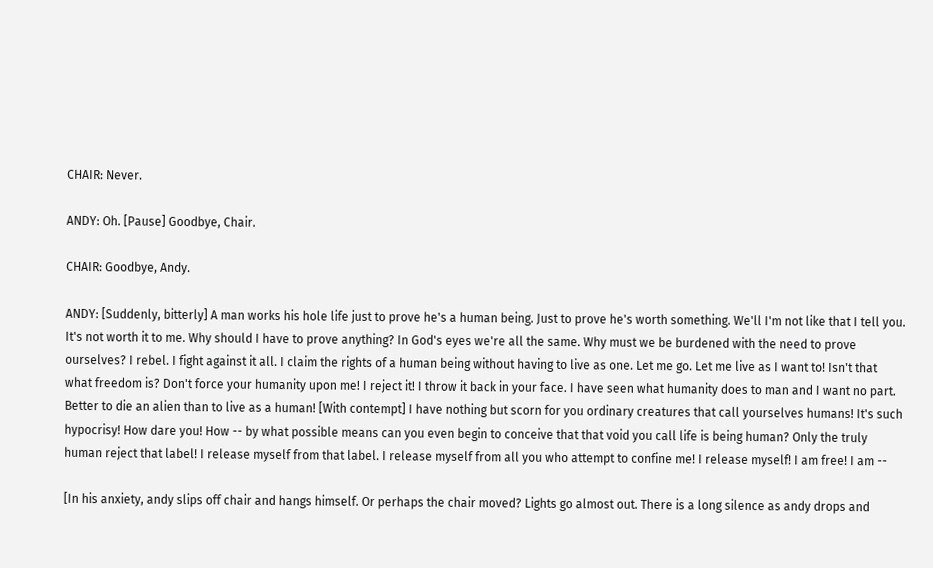CHAIR: Never.

ANDY: Oh. [Pause] Goodbye, Chair.

CHAIR: Goodbye, Andy.

ANDY: [Suddenly, bitterly] A man works his hole life just to prove he's a human being. Just to prove he's worth something. We'll I'm not like that I tell you. It's not worth it to me. Why should I have to prove anything? In God's eyes we're all the same. Why must we be burdened with the need to prove ourselves? I rebel. I fight against it all. I claim the rights of a human being without having to live as one. Let me go. Let me live as I want to! Isn't that what freedom is? Don't force your humanity upon me! I reject it! I throw it back in your face. I have seen what humanity does to man and I want no part. Better to die an alien than to live as a human! [With contempt] I have nothing but scorn for you ordinary creatures that call yourselves humans! It's such hypocrisy! How dare you! How -- by what possible means can you even begin to conceive that that void you call life is being human? Only the truly human reject that label! I release myself from that label. I release myself from all you who attempt to confine me! I release myself! I am free! I am --

[In his anxiety, andy slips off chair and hangs himself. Or perhaps the chair moved? Lights go almost out. There is a long silence as andy drops and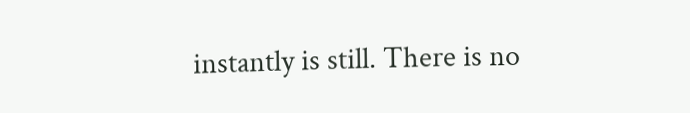instantly is still. There is no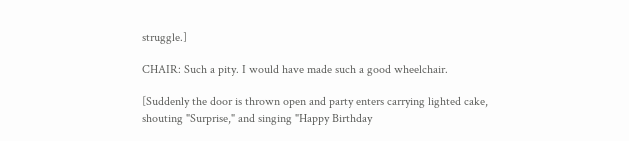struggle.]

CHAIR: Such a pity. I would have made such a good wheelchair.

[Suddenly the door is thrown open and party enters carrying lighted cake, shouting "Surprise," and singing "Happy Birthday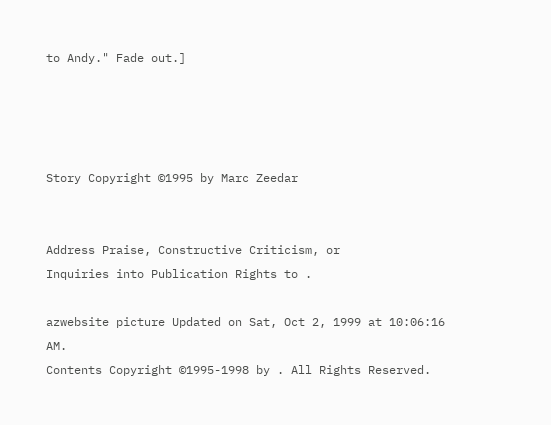to Andy." Fade out.]




Story Copyright ©1995 by Marc Zeedar


Address Praise, Constructive Criticism, or
Inquiries into Publication Rights to .

azwebsite picture Updated on Sat, Oct 2, 1999 at 10:06:16 AM.
Contents Copyright ©1995-1998 by . All Rights Reserved.